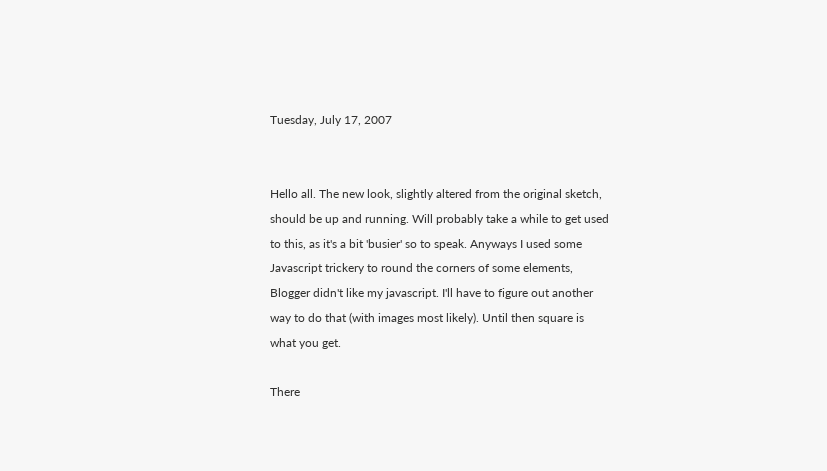Tuesday, July 17, 2007


Hello all. The new look, slightly altered from the original sketch, should be up and running. Will probably take a while to get used to this, as it's a bit 'busier' so to speak. Anyways I used some Javascript trickery to round the corners of some elements, Blogger didn't like my javascript. I'll have to figure out another way to do that (with images most likely). Until then square is what you get.

There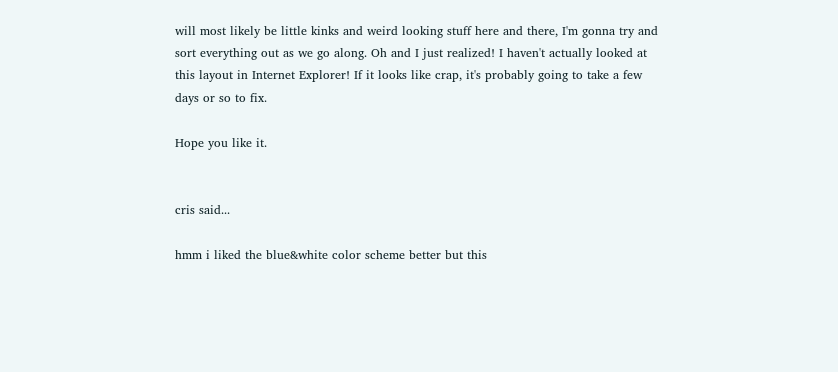will most likely be little kinks and weird looking stuff here and there, I'm gonna try and sort everything out as we go along. Oh and I just realized! I haven't actually looked at this layout in Internet Explorer! If it looks like crap, it's probably going to take a few days or so to fix.

Hope you like it.


cris said...

hmm i liked the blue&white color scheme better but this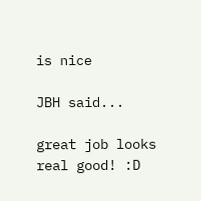is nice

JBH said...

great job looks real good! :D